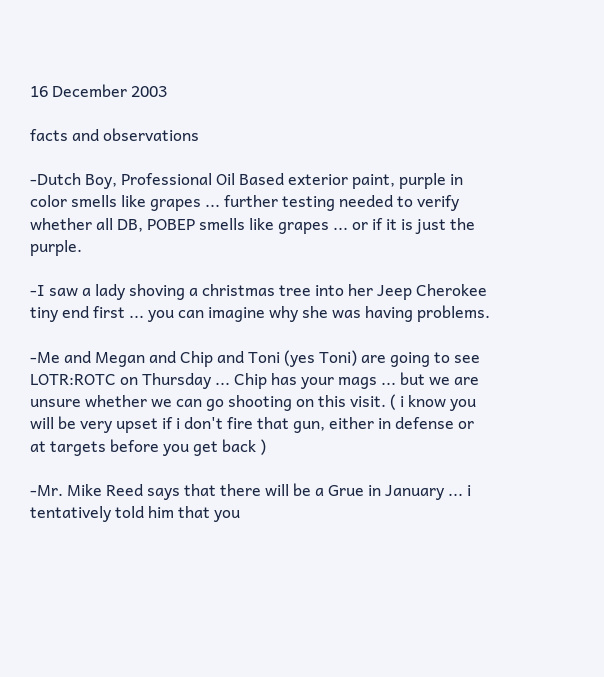16 December 2003

facts and observations

-Dutch Boy, Professional Oil Based exterior paint, purple in color smells like grapes ... further testing needed to verify whether all DB, POBEP smells like grapes ... or if it is just the purple.

-I saw a lady shoving a christmas tree into her Jeep Cherokee tiny end first ... you can imagine why she was having problems.

-Me and Megan and Chip and Toni (yes Toni) are going to see LOTR:ROTC on Thursday ... Chip has your mags ... but we are unsure whether we can go shooting on this visit. ( i know you will be very upset if i don't fire that gun, either in defense or at targets before you get back )

-Mr. Mike Reed says that there will be a Grue in January ... i tentatively told him that you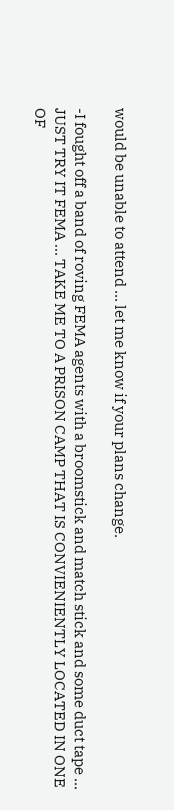would be unable to attend ... let me know if your plans change.

-I fought off a band of roving FEMA agents with a broomstick and match stick and some duct tape ... JUST TRY IT FEMA ... TAKE ME TO A PRISON CAMP THAT IS CONVIENIENTLY LOCATED IN ONE OF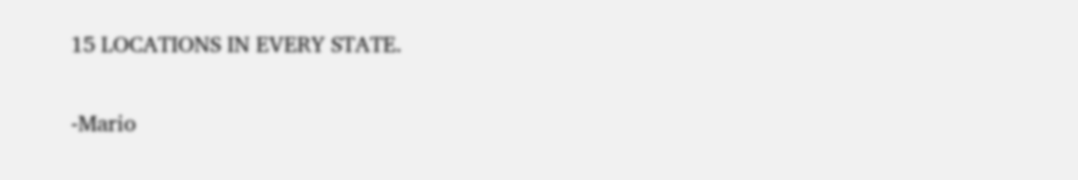15 LOCATIONS IN EVERY STATE.

-Mario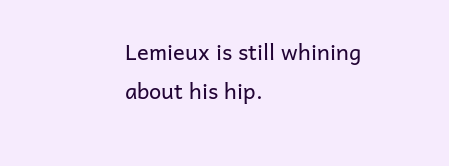Lemieux is still whining about his hip.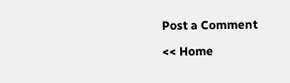Post a Comment

<< Home